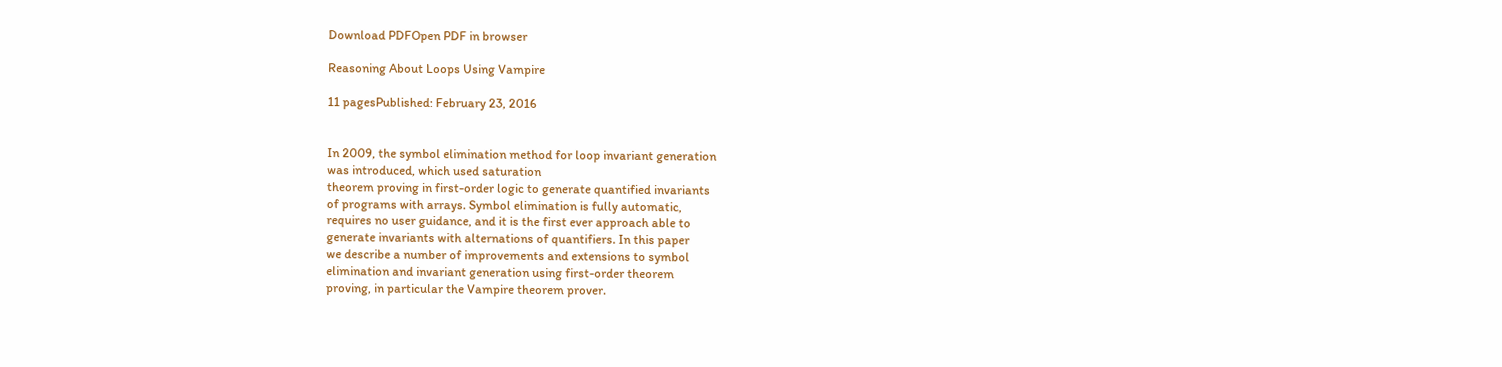Download PDFOpen PDF in browser

Reasoning About Loops Using Vampire

11 pagesPublished: February 23, 2016


In 2009, the symbol elimination method for loop invariant generation
was introduced, which used saturation
theorem proving in first-order logic to generate quantified invariants
of programs with arrays. Symbol elimination is fully automatic,
requires no user guidance, and it is the first ever approach able to
generate invariants with alternations of quantifiers. In this paper
we describe a number of improvements and extensions to symbol
elimination and invariant generation using first-order theorem
proving, in particular the Vampire theorem prover.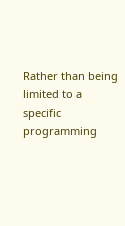Rather than being
limited to a specific programming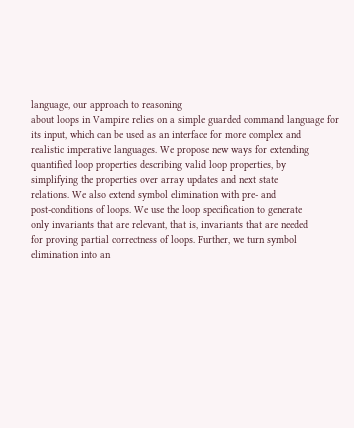language, our approach to reasoning
about loops in Vampire relies on a simple guarded command language for
its input, which can be used as an interface for more complex and
realistic imperative languages. We propose new ways for extending
quantified loop properties describing valid loop properties, by
simplifying the properties over array updates and next state
relations. We also extend symbol elimination with pre- and
post-conditions of loops. We use the loop specification to generate
only invariants that are relevant, that is, invariants that are needed
for proving partial correctness of loops. Further, we turn symbol
elimination into an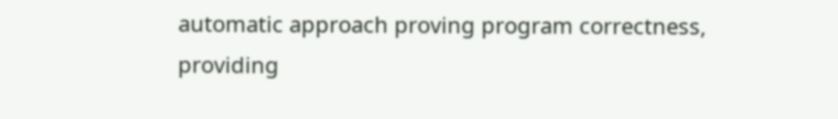automatic approach proving program correctness,
providing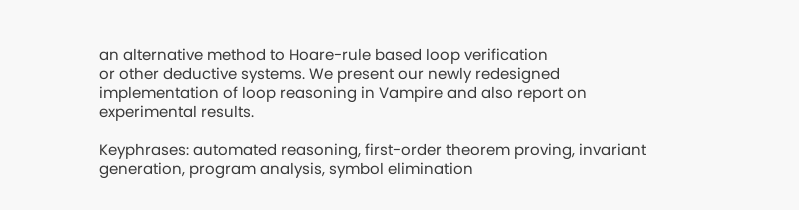an alternative method to Hoare-rule based loop verification
or other deductive systems. We present our newly redesigned
implementation of loop reasoning in Vampire and also report on
experimental results.

Keyphrases: automated reasoning, first-order theorem proving, invariant generation, program analysis, symbol elimination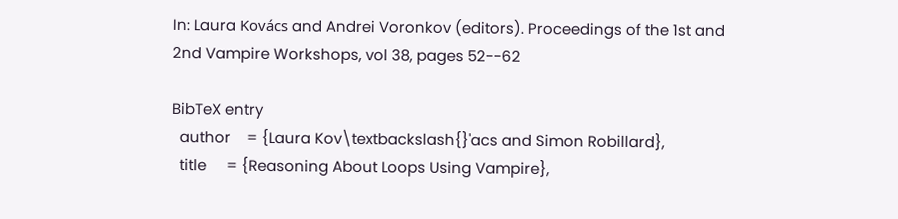In: Laura Kovács and Andrei Voronkov (editors). Proceedings of the 1st and 2nd Vampire Workshops, vol 38, pages 52--62

BibTeX entry
  author    = {Laura Kov\textbackslash{}'acs and Simon Robillard},
  title     = {Reasoning About Loops Using Vampire},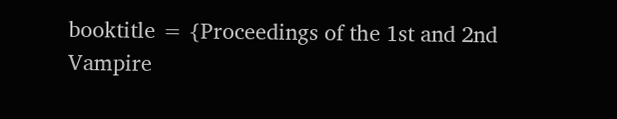booktitle = {Proceedings of the 1st and 2nd Vampire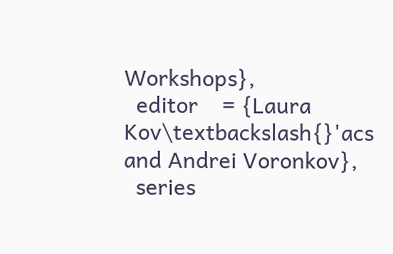Workshops},
  editor    = {Laura Kov\textbackslash{}'acs and Andrei Voronkov},
  series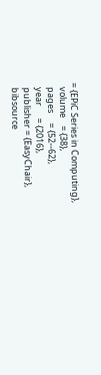= {EPiC Series in Computing},
  volume    = {38},
  pages     = {52--62},
  year      = {2016},
  publisher = {EasyChair},
  bibsource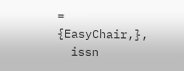= {EasyChair,},
  issn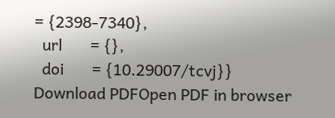= {2398-7340},
  url       = {},
  doi       = {10.29007/tcvj}}
Download PDFOpen PDF in browser